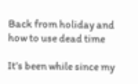Back from holiday and how to use dead time

It’s been while since my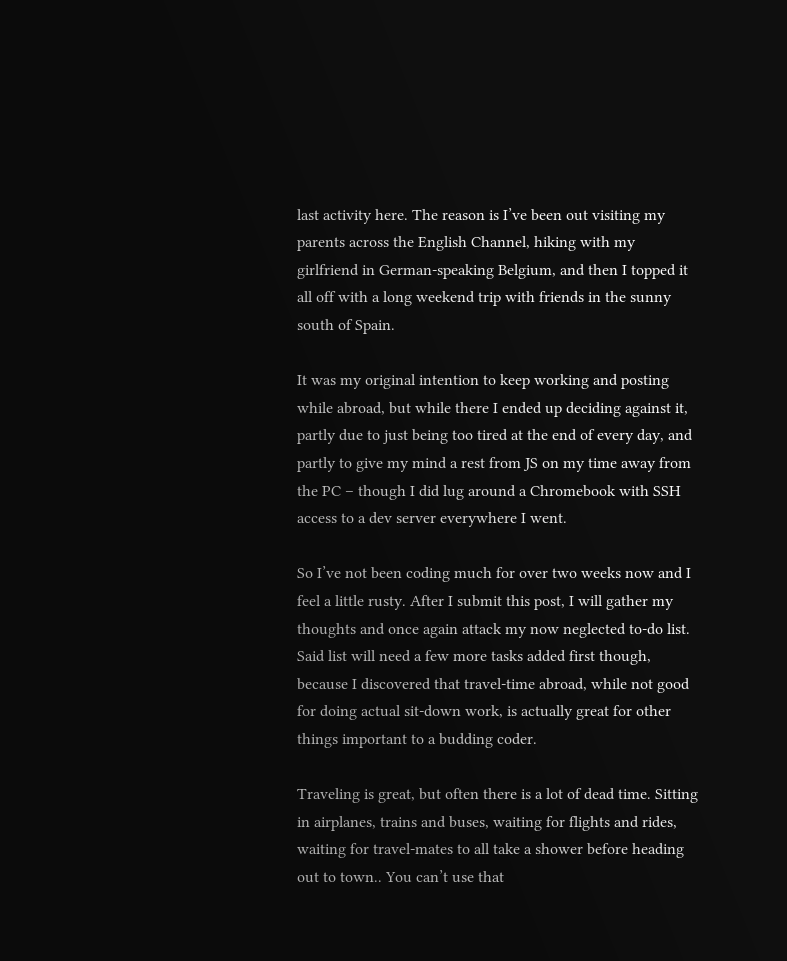last activity here. The reason is I’ve been out visiting my parents across the English Channel, hiking with my girlfriend in German-speaking Belgium, and then I topped it all off with a long weekend trip with friends in the sunny south of Spain.

It was my original intention to keep working and posting while abroad, but while there I ended up deciding against it, partly due to just being too tired at the end of every day, and partly to give my mind a rest from JS on my time away from the PC – though I did lug around a Chromebook with SSH access to a dev server everywhere I went.

So I’ve not been coding much for over two weeks now and I feel a little rusty. After I submit this post, I will gather my thoughts and once again attack my now neglected to-do list. Said list will need a few more tasks added first though, because I discovered that travel-time abroad, while not good for doing actual sit-down work, is actually great for other things important to a budding coder.

Traveling is great, but often there is a lot of dead time. Sitting in airplanes, trains and buses, waiting for flights and rides, waiting for travel-mates to all take a shower before heading out to town.. You can’t use that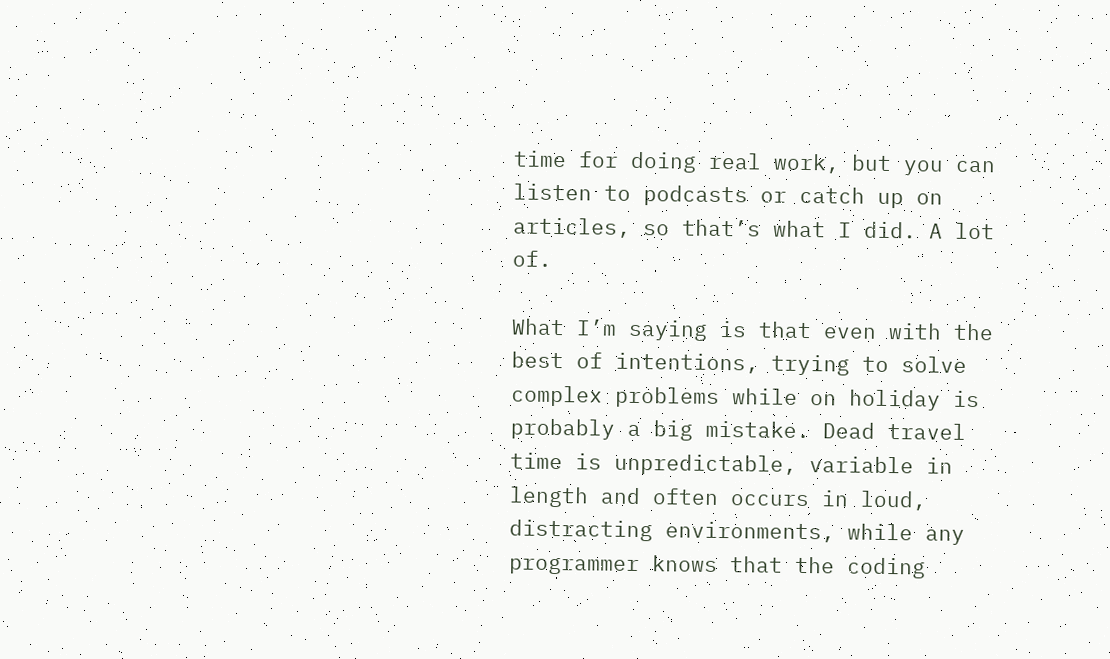time for doing real work, but you can listen to podcasts or catch up on articles, so that’s what I did. A lot of.

What I’m saying is that even with the best of intentions, trying to solve complex problems while on holiday is probably a big mistake. Dead travel time is unpredictable, variable in length and often occurs in loud, distracting environments, while any programmer knows that the coding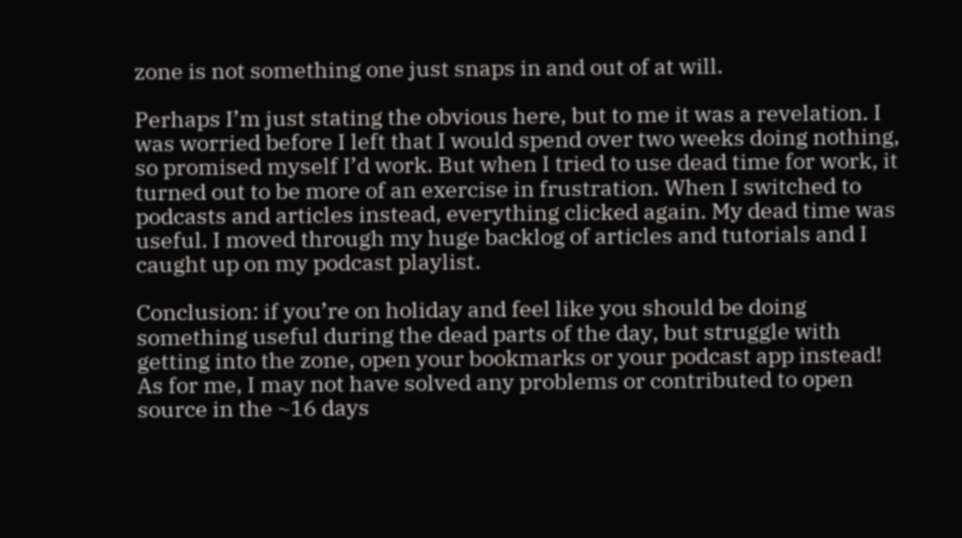zone is not something one just snaps in and out of at will.

Perhaps I’m just stating the obvious here, but to me it was a revelation. I was worried before I left that I would spend over two weeks doing nothing, so promised myself I’d work. But when I tried to use dead time for work, it turned out to be more of an exercise in frustration. When I switched to podcasts and articles instead, everything clicked again. My dead time was useful. I moved through my huge backlog of articles and tutorials and I caught up on my podcast playlist.

Conclusion: if you’re on holiday and feel like you should be doing something useful during the dead parts of the day, but struggle with getting into the zone, open your bookmarks or your podcast app instead! As for me, I may not have solved any problems or contributed to open source in the ~16 days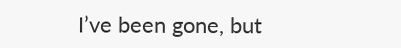I’ve been gone, but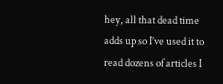hey, all that dead time adds up so I’ve used it to read dozens of articles I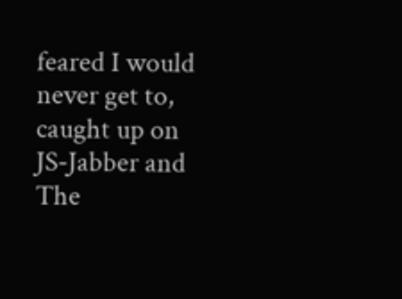feared I would never get to, caught up on JS-Jabber and The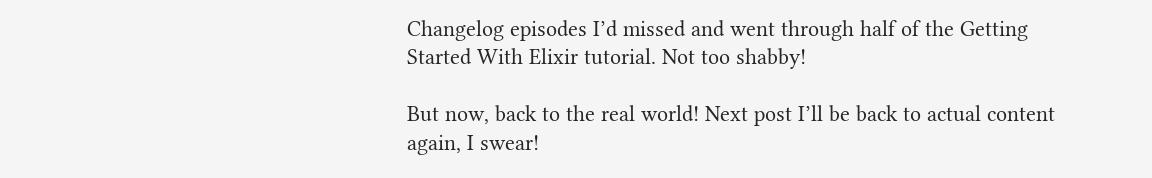Changelog episodes I’d missed and went through half of the Getting Started With Elixir tutorial. Not too shabby!

But now, back to the real world! Next post I’ll be back to actual content again, I swear!